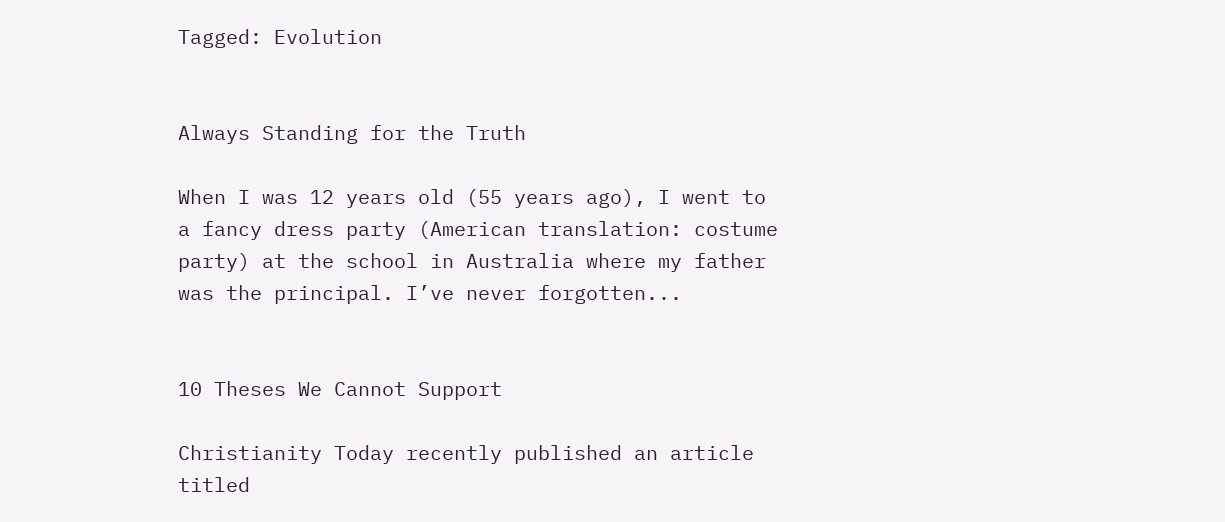Tagged: Evolution


Always Standing for the Truth

When I was 12 years old (55 years ago), I went to a fancy dress party (American translation: costume party) at the school in Australia where my father was the principal. I’ve never forgotten...


10 Theses We Cannot Support

Christianity Today recently published an article titled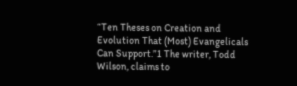“Ten Theses on Creation and Evolution That (Most) Evangelicals Can Support.”1 The writer, Todd Wilson, claims to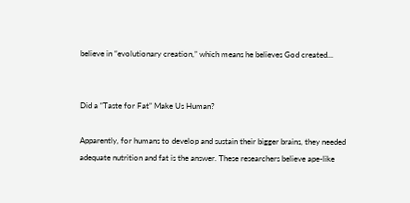believe in “evolutionary creation,” which means he believes God created...


Did a “Taste for Fat” Make Us Human?

Apparently, for humans to develop and sustain their bigger brains, they needed adequate nutrition and fat is the answer. These researchers believe ape-like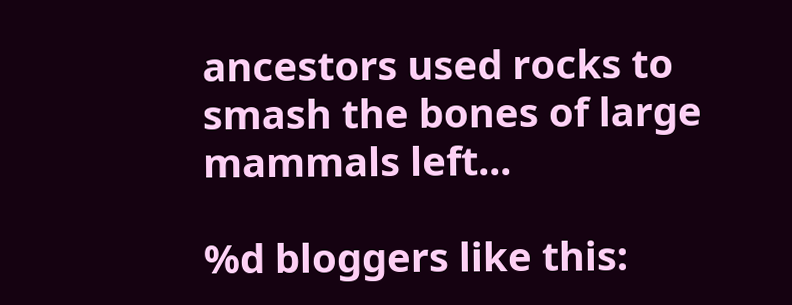ancestors used rocks to smash the bones of large mammals left...

%d bloggers like this: